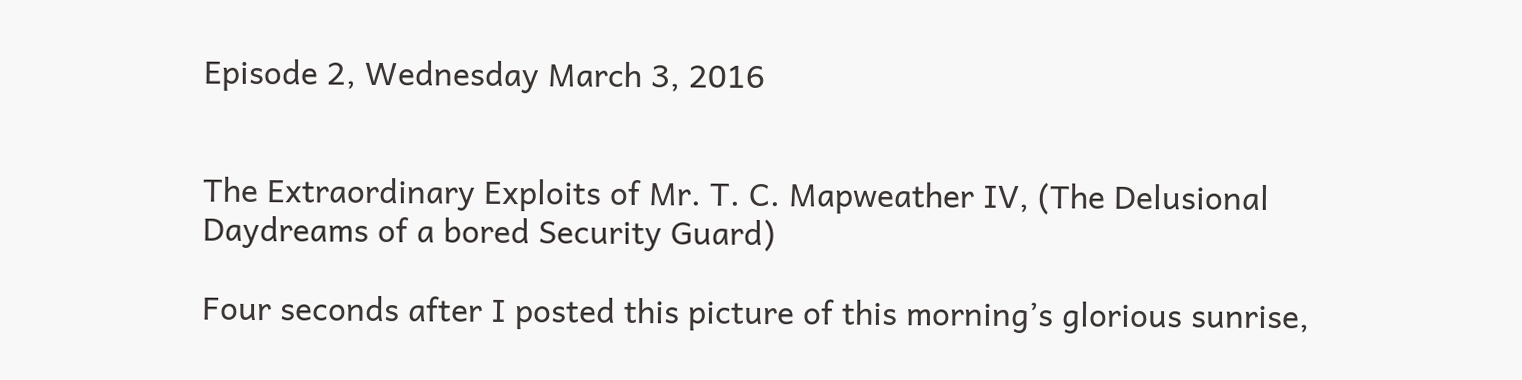Episode 2, Wednesday March 3, 2016


The Extraordinary Exploits of Mr. T. C. Mapweather IV, (The Delusional Daydreams of a bored Security Guard)

Four seconds after I posted this picture of this morning’s glorious sunrise,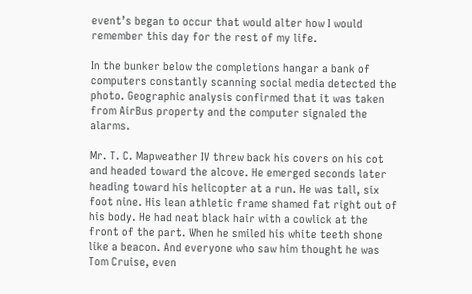event’s began to occur that would alter how I would remember this day for the rest of my life.

In the bunker below the completions hangar a bank of computers constantly scanning social media detected the photo. Geographic analysis confirmed that it was taken from AirBus property and the computer signaled the alarms.

Mr. T. C. Mapweather IV threw back his covers on his cot and headed toward the alcove. He emerged seconds later heading toward his helicopter at a run. He was tall, six foot nine. His lean athletic frame shamed fat right out of his body. He had neat black hair with a cowlick at the front of the part. When he smiled his white teeth shone like a beacon. And everyone who saw him thought he was Tom Cruise, even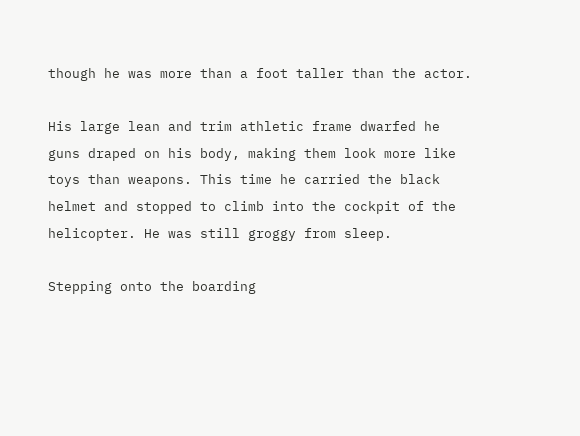though he was more than a foot taller than the actor.

His large lean and trim athletic frame dwarfed he guns draped on his body, making them look more like toys than weapons. This time he carried the black helmet and stopped to climb into the cockpit of the helicopter. He was still groggy from sleep.

Stepping onto the boarding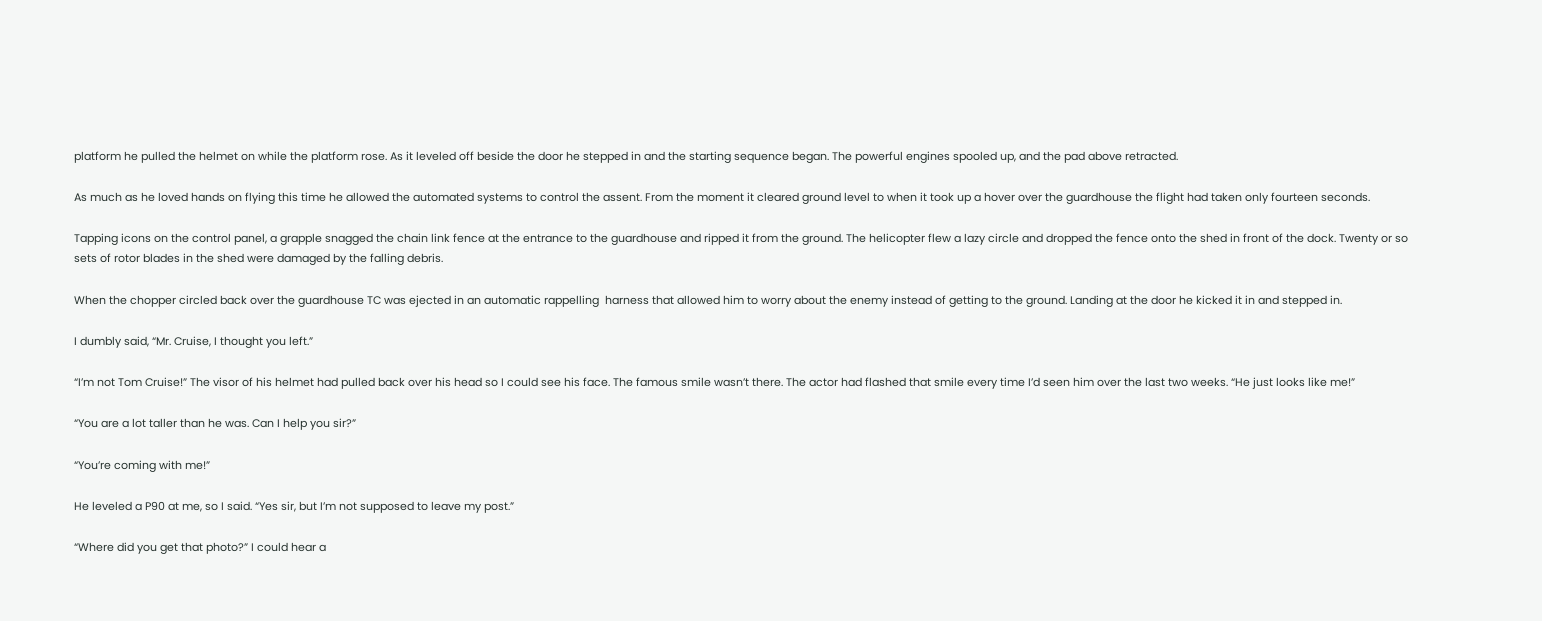platform he pulled the helmet on while the platform rose. As it leveled off beside the door he stepped in and the starting sequence began. The powerful engines spooled up, and the pad above retracted.

As much as he loved hands on flying this time he allowed the automated systems to control the assent. From the moment it cleared ground level to when it took up a hover over the guardhouse the flight had taken only fourteen seconds.

Tapping icons on the control panel, a grapple snagged the chain link fence at the entrance to the guardhouse and ripped it from the ground. The helicopter flew a lazy circle and dropped the fence onto the shed in front of the dock. Twenty or so sets of rotor blades in the shed were damaged by the falling debris.

When the chopper circled back over the guardhouse TC was ejected in an automatic rappelling  harness that allowed him to worry about the enemy instead of getting to the ground. Landing at the door he kicked it in and stepped in.

I dumbly said, “Mr. Cruise, I thought you left.”

“I’m not Tom Cruise!” The visor of his helmet had pulled back over his head so I could see his face. The famous smile wasn’t there. The actor had flashed that smile every time I’d seen him over the last two weeks. “He just looks like me!”

“You are a lot taller than he was. Can I help you sir?”

“You’re coming with me!”

He leveled a P90 at me, so I said. “Yes sir, but I’m not supposed to leave my post.”

“Where did you get that photo?” I could hear a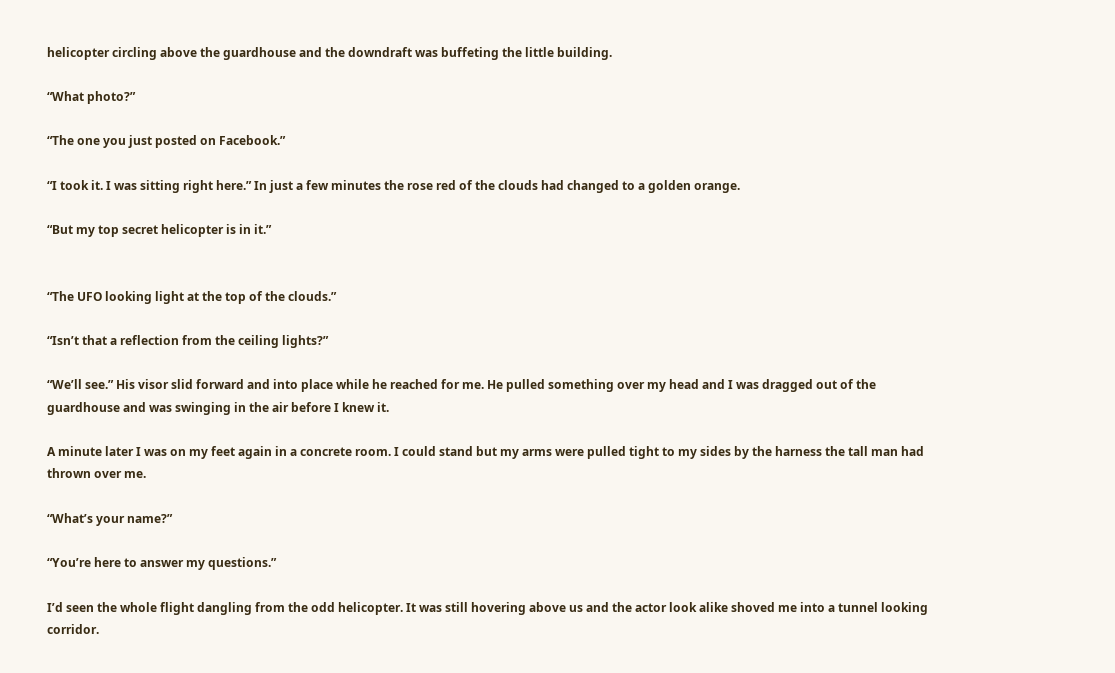helicopter circling above the guardhouse and the downdraft was buffeting the little building.

“What photo?”

“The one you just posted on Facebook.”

“I took it. I was sitting right here.” In just a few minutes the rose red of the clouds had changed to a golden orange.

“But my top secret helicopter is in it.”


“The UFO looking light at the top of the clouds.”

“Isn’t that a reflection from the ceiling lights?”

“We’ll see.” His visor slid forward and into place while he reached for me. He pulled something over my head and I was dragged out of the guardhouse and was swinging in the air before I knew it.

A minute later I was on my feet again in a concrete room. I could stand but my arms were pulled tight to my sides by the harness the tall man had thrown over me.

“What’s your name?”

“You’re here to answer my questions.”

I’d seen the whole flight dangling from the odd helicopter. It was still hovering above us and the actor look alike shoved me into a tunnel looking corridor.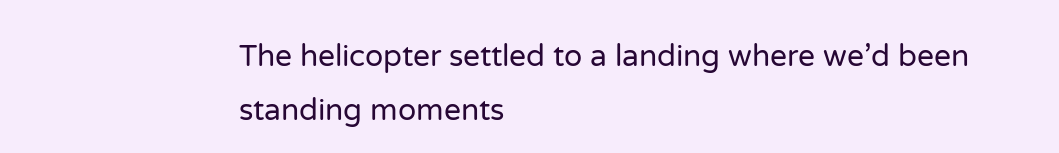The helicopter settled to a landing where we’d been standing moments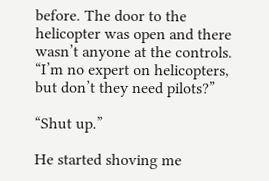before. The door to the helicopter was open and there wasn’t anyone at the controls. “I’m no expert on helicopters, but don’t they need pilots?”

“Shut up.”

He started shoving me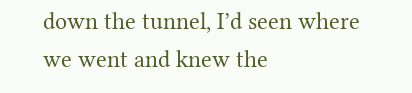down the tunnel, I’d seen where we went and knew the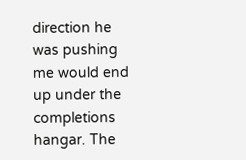direction he was pushing me would end up under the completions hangar. The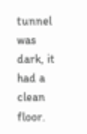tunnel was dark, it had a clean floor.